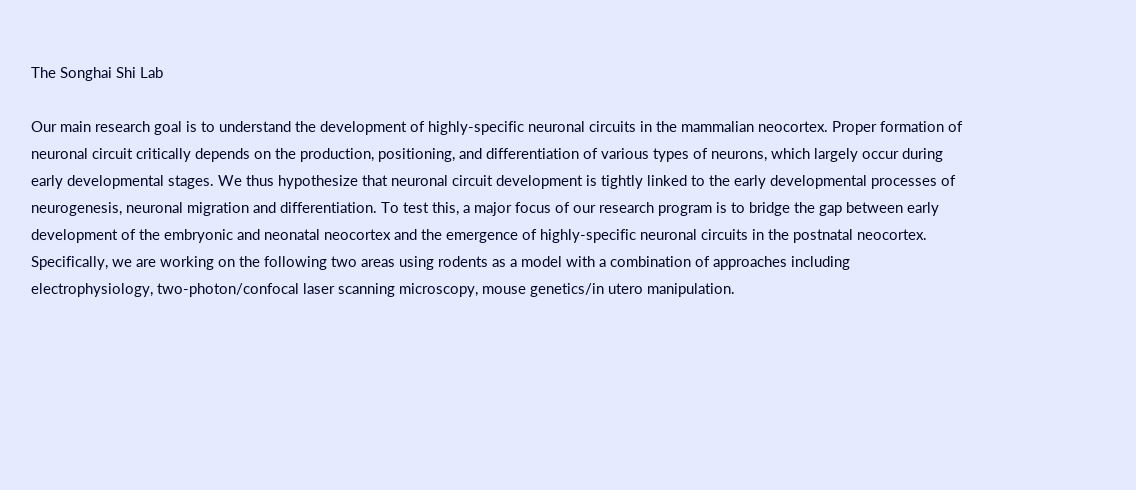The Songhai Shi Lab

Our main research goal is to understand the development of highly-specific neuronal circuits in the mammalian neocortex. Proper formation of neuronal circuit critically depends on the production, positioning, and differentiation of various types of neurons, which largely occur during early developmental stages. We thus hypothesize that neuronal circuit development is tightly linked to the early developmental processes of neurogenesis, neuronal migration and differentiation. To test this, a major focus of our research program is to bridge the gap between early development of the embryonic and neonatal neocortex and the emergence of highly-specific neuronal circuits in the postnatal neocortex. Specifically, we are working on the following two areas using rodents as a model with a combination of approaches including electrophysiology, two-photon/confocal laser scanning microscopy, mouse genetics/in utero manipulation.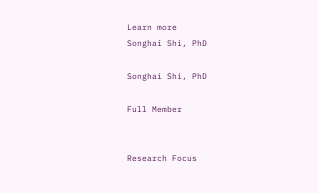Learn more
Songhai Shi, PhD

Songhai Shi, PhD

Full Member


Research Focus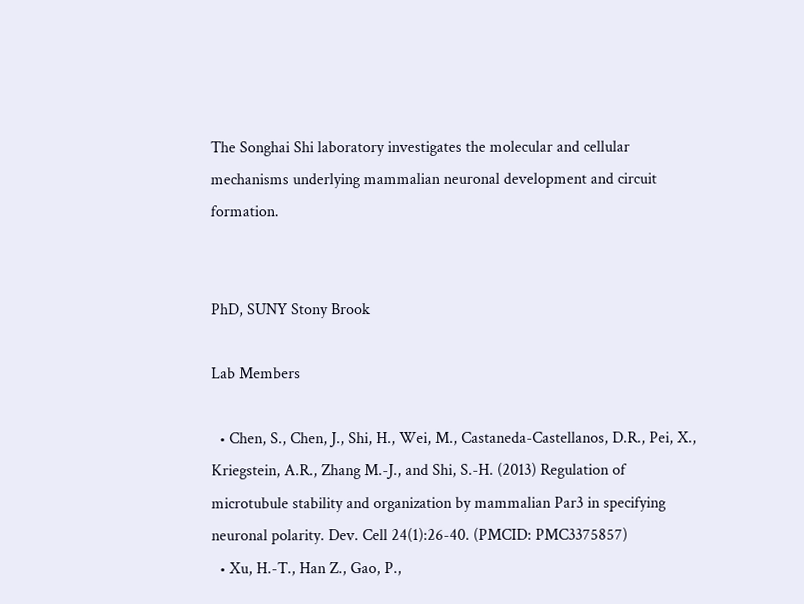The Songhai Shi laboratory investigates the molecular and cellular mechanisms underlying mammalian neuronal development and circuit formation.


PhD, SUNY Stony Brook

Lab Members

  • Chen, S., Chen, J., Shi, H., Wei, M., Castaneda-Castellanos, D.R., Pei, X., Kriegstein, A.R., Zhang M.-J., and Shi, S.-H. (2013) Regulation of microtubule stability and organization by mammalian Par3 in specifying neuronal polarity. Dev. Cell 24(1):26-40. (PMCID: PMC3375857)
  • Xu, H.-T., Han Z., Gao, P.,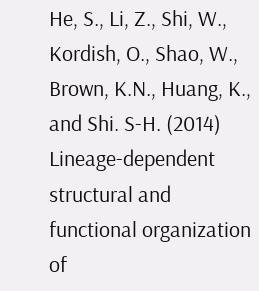He, S., Li, Z., Shi, W., Kordish, O., Shao, W., Brown, K.N., Huang, K., and Shi. S-H. (2014) Lineage-dependent structural and functional organization of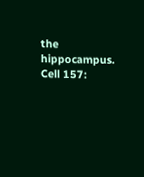the hippocampus. Cell 157: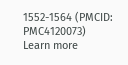1552-1564 (PMCID: PMC4120073)
Learn more